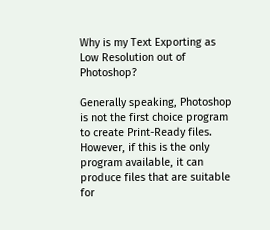Why is my Text Exporting as Low Resolution out of Photoshop?

Generally speaking, Photoshop is not the first choice program to create Print-Ready files. However, if this is the only program available, it can produce files that are suitable for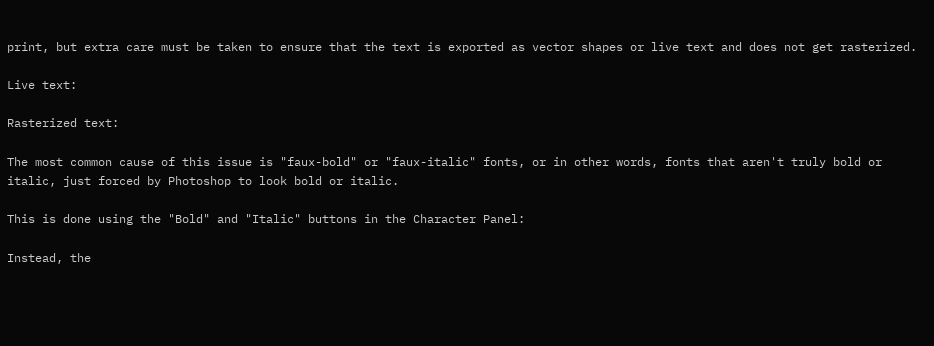print, but extra care must be taken to ensure that the text is exported as vector shapes or live text and does not get rasterized.

Live text:

Rasterized text:

The most common cause of this issue is "faux-bold" or "faux-italic" fonts, or in other words, fonts that aren't truly bold or italic, just forced by Photoshop to look bold or italic.

This is done using the "Bold" and "Italic" buttons in the Character Panel:

Instead, the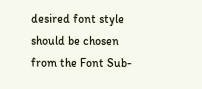desired font style should be chosen from the Font Sub-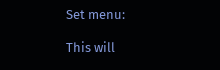Set menu:

This will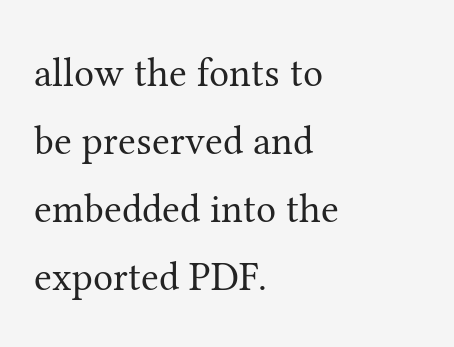allow the fonts to be preserved and embedded into the exported PDF.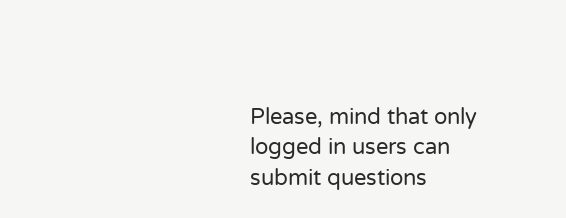Please, mind that only logged in users can submit questions